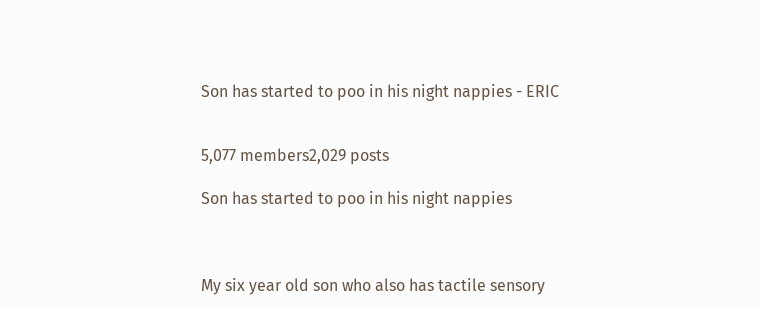Son has started to poo in his night nappies - ERIC


5,077 members2,029 posts

Son has started to poo in his night nappies



My six year old son who also has tactile sensory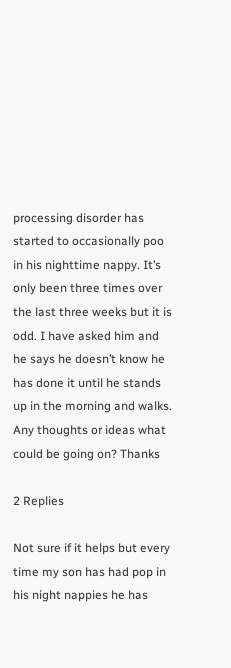processing disorder has started to occasionally poo in his nighttime nappy. It’s only been three times over the last three weeks but it is odd. I have asked him and he says he doesn’t know he has done it until he stands up in the morning and walks. Any thoughts or ideas what could be going on? Thanks

2 Replies

Not sure if it helps but every time my son has had pop in his night nappies he has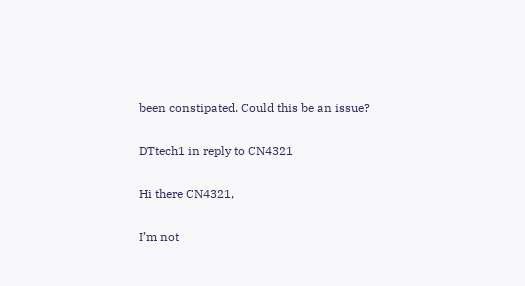been constipated. Could this be an issue?

DTtech1 in reply to CN4321

Hi there CN4321,

I’m not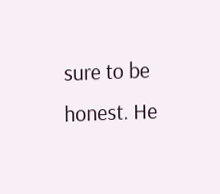sure to be honest. He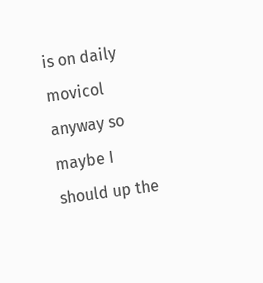is on daily movicol anyway so maybe I should up the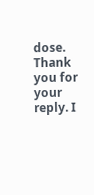dose. Thank you for your reply. I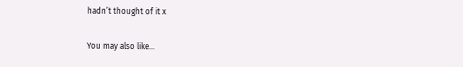hadn’t thought of it x

You may also like...